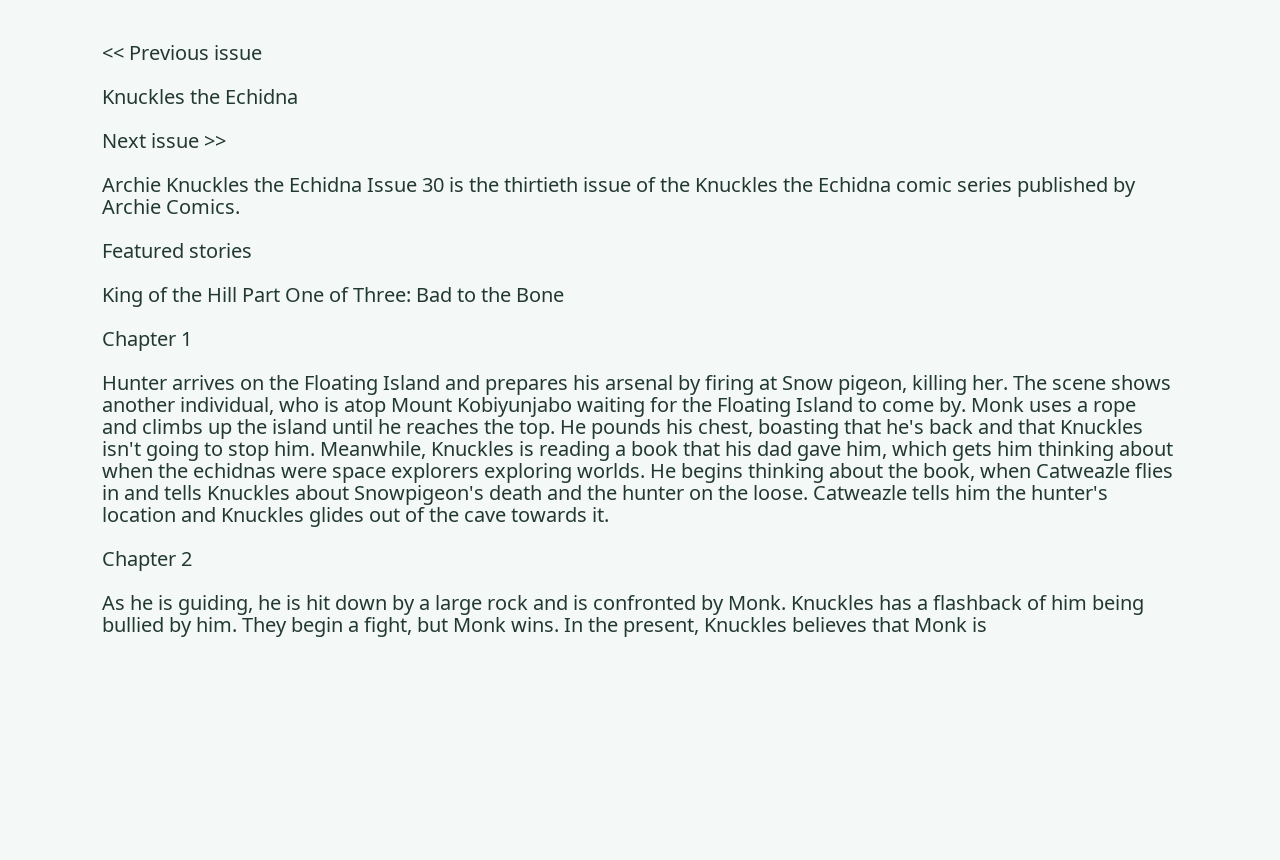<< Previous issue

Knuckles the Echidna

Next issue >>

Archie Knuckles the Echidna Issue 30 is the thirtieth issue of the Knuckles the Echidna comic series published by Archie Comics.

Featured stories

King of the Hill Part One of Three: Bad to the Bone

Chapter 1

Hunter arrives on the Floating Island and prepares his arsenal by firing at Snow pigeon, killing her. The scene shows another individual, who is atop Mount Kobiyunjabo waiting for the Floating Island to come by. Monk uses a rope and climbs up the island until he reaches the top. He pounds his chest, boasting that he's back and that Knuckles isn't going to stop him. Meanwhile, Knuckles is reading a book that his dad gave him, which gets him thinking about when the echidnas were space explorers exploring worlds. He begins thinking about the book, when Catweazle flies in and tells Knuckles about Snowpigeon's death and the hunter on the loose. Catweazle tells him the hunter's location and Knuckles glides out of the cave towards it.

Chapter 2

As he is guiding, he is hit down by a large rock and is confronted by Monk. Knuckles has a flashback of him being bullied by him. They begin a fight, but Monk wins. In the present, Knuckles believes that Monk is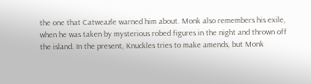the one that Catweazle warned him about. Monk also remembers his exile, when he was taken by mysterious robed figures in the night and thrown off the island. In the present, Knuckles tries to make amends, but Monk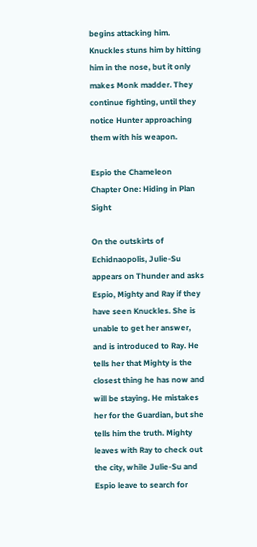begins attacking him. Knuckles stuns him by hitting him in the nose, but it only makes Monk madder. They continue fighting, until they notice Hunter approaching them with his weapon.

Espio the Chameleon Chapter One: Hiding in Plan Sight

On the outskirts of Echidnaopolis, Julie-Su appears on Thunder and asks Espio, Mighty and Ray if they have seen Knuckles. She is unable to get her answer, and is introduced to Ray. He tells her that Mighty is the closest thing he has now and will be staying. He mistakes her for the Guardian, but she tells him the truth. Mighty leaves with Ray to check out the city, while Julie-Su and Espio leave to search for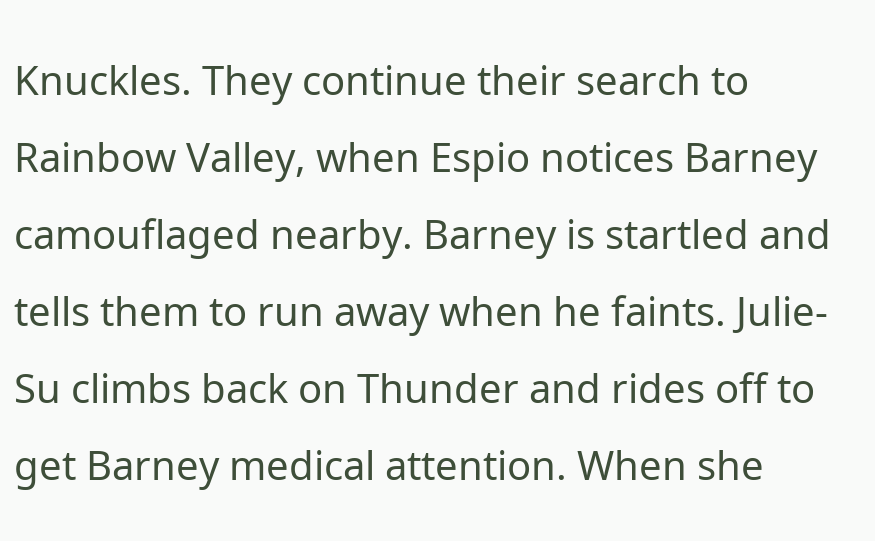Knuckles. They continue their search to Rainbow Valley, when Espio notices Barney camouflaged nearby. Barney is startled and tells them to run away when he faints. Julie-Su climbs back on Thunder and rides off to get Barney medical attention. When she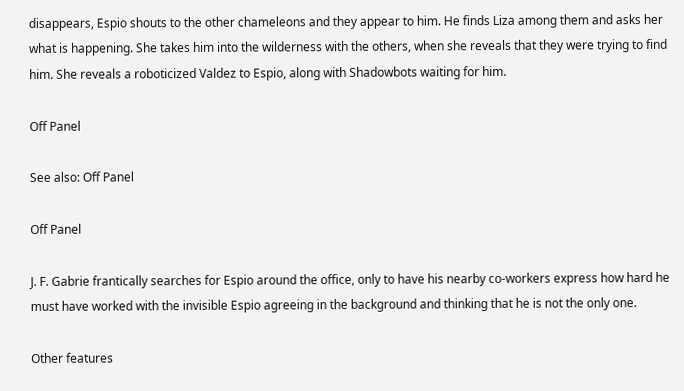disappears, Espio shouts to the other chameleons and they appear to him. He finds Liza among them and asks her what is happening. She takes him into the wilderness with the others, when she reveals that they were trying to find him. She reveals a roboticized Valdez to Espio, along with Shadowbots waiting for him.

Off Panel

See also: Off Panel

Off Panel

J. F. Gabrie frantically searches for Espio around the office, only to have his nearby co-workers express how hard he must have worked with the invisible Espio agreeing in the background and thinking that he is not the only one.

Other features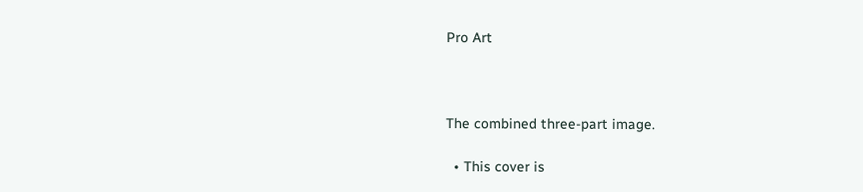Pro Art



The combined three-part image.

  • This cover is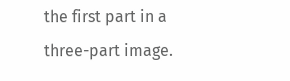the first part in a three-part image.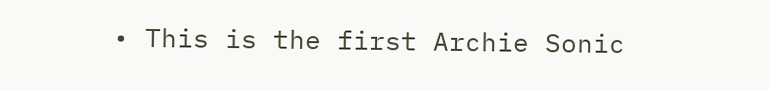• This is the first Archie Sonic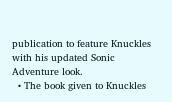publication to feature Knuckles with his updated Sonic Adventure look.
  • The book given to Knuckles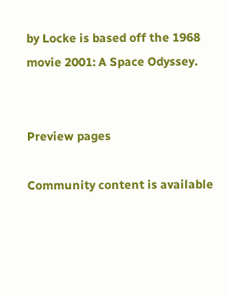by Locke is based off the 1968 movie 2001: A Space Odyssey.


Preview pages

Community content is available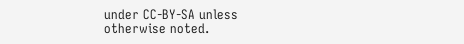under CC-BY-SA unless otherwise noted.